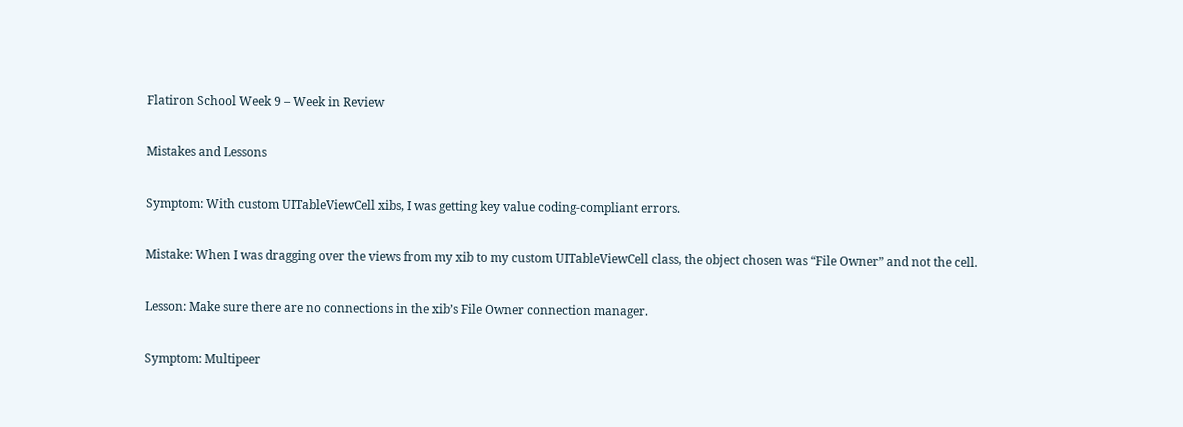Flatiron School Week 9 – Week in Review

Mistakes and Lessons

Symptom: With custom UITableViewCell xibs, I was getting key value coding-compliant errors.

Mistake: When I was dragging over the views from my xib to my custom UITableViewCell class, the object chosen was “File Owner” and not the cell.

Lesson: Make sure there are no connections in the xib’s File Owner connection manager.

Symptom: Multipeer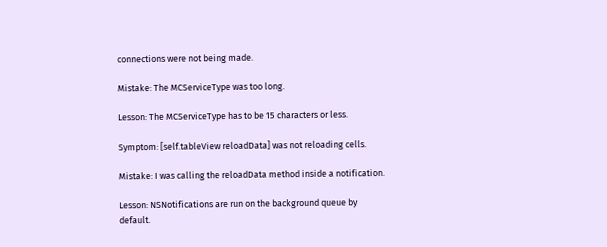connections were not being made.

Mistake: The MCServiceType was too long.

Lesson: The MCServiceType has to be 15 characters or less.

Symptom: [self.tableView reloadData] was not reloading cells.

Mistake: I was calling the reloadData method inside a notification.

Lesson: NSNotifications are run on the background queue by default.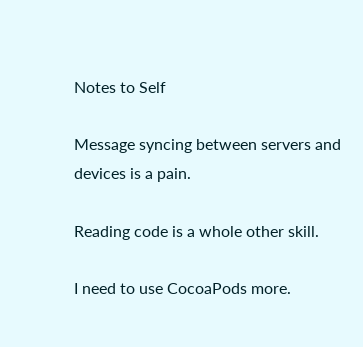Notes to Self

Message syncing between servers and devices is a pain.

Reading code is a whole other skill.

I need to use CocoaPods more.